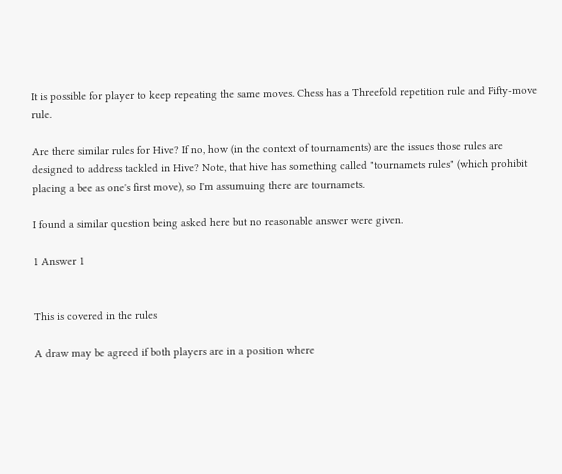It is possible for player to keep repeating the same moves. Chess has a Threefold repetition rule and Fifty-move rule.

Are there similar rules for Hive? If no, how (in the context of tournaments) are the issues those rules are designed to address tackled in Hive? Note, that hive has something called "tournamets rules" (which prohibit placing a bee as one's first move), so I'm assumuing there are tournamets.

I found a similar question being asked here but no reasonable answer were given.

1 Answer 1


This is covered in the rules

A draw may be agreed if both players are in a position where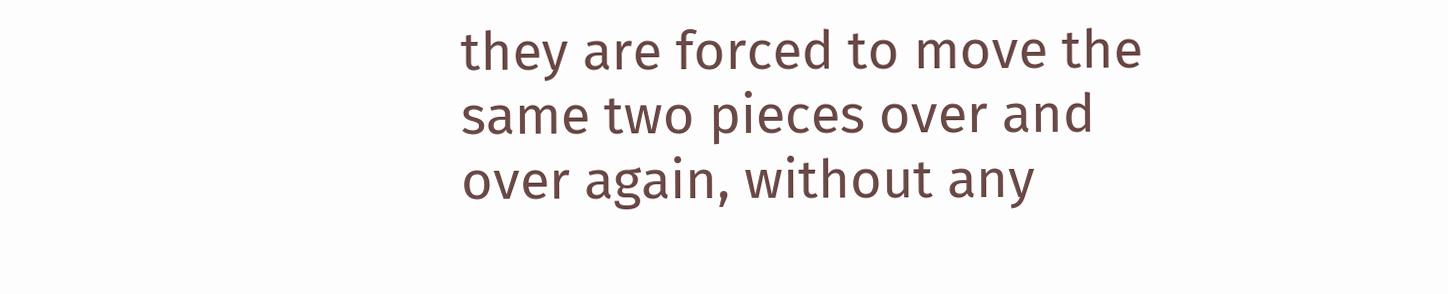they are forced to move the same two pieces over and over again, without any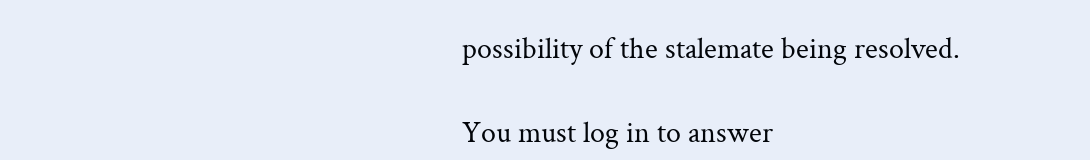possibility of the stalemate being resolved.

You must log in to answer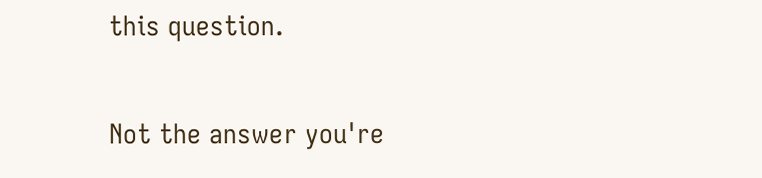this question.

Not the answer you're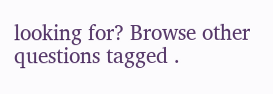looking for? Browse other questions tagged .